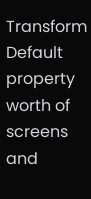Transform Default property worth of screens and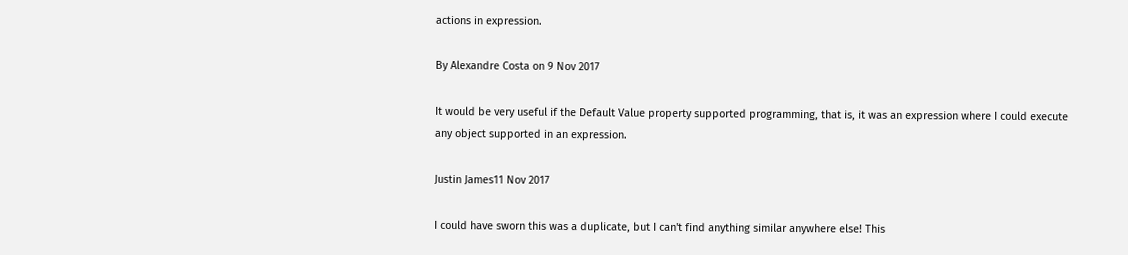actions in expression.

By Alexandre Costa on 9 Nov 2017

It would be very useful if the Default Value property supported programming, that is, it was an expression where I could execute any object supported in an expression.

Justin James11 Nov 2017

I could have sworn this was a duplicate, but I can't find anything similar anywhere else! This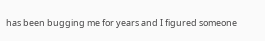has been bugging me for years and I figured someone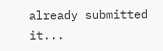already submitted it...